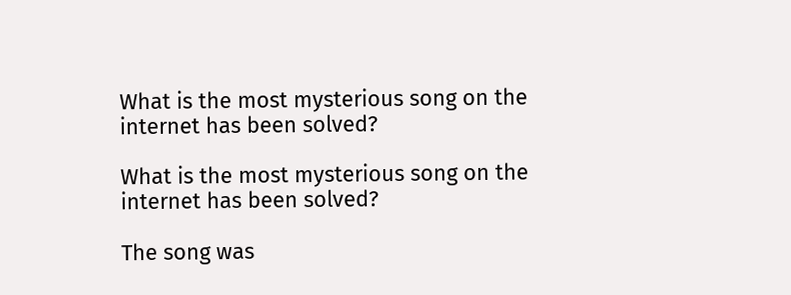What is the most mysterious song on the internet has been solved?

What is the most mysterious song on the internet has been solved?

The song was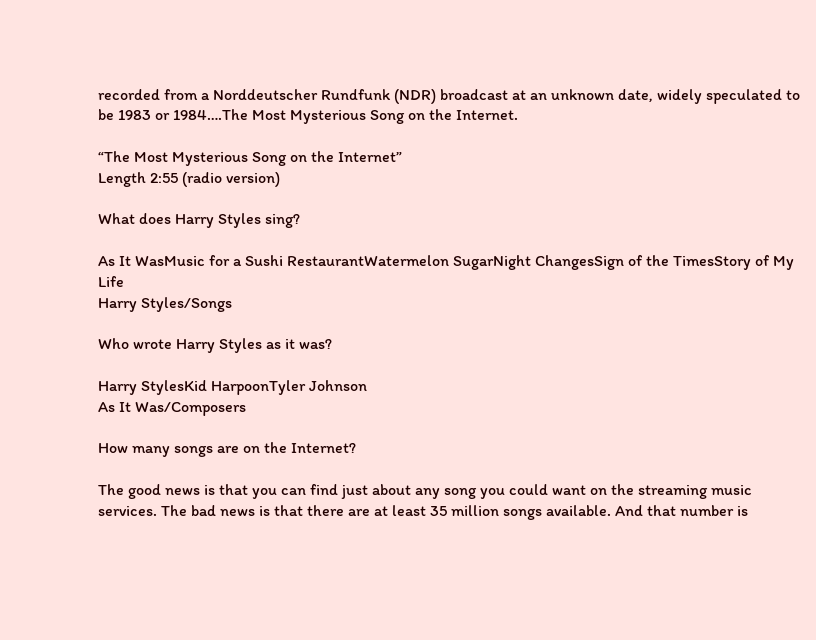recorded from a Norddeutscher Rundfunk (NDR) broadcast at an unknown date, widely speculated to be 1983 or 1984….The Most Mysterious Song on the Internet.

“The Most Mysterious Song on the Internet”
Length 2:55 (radio version)

What does Harry Styles sing?

As It WasMusic for a Sushi RestaurantWatermelon SugarNight ChangesSign of the TimesStory of My Life
Harry Styles/Songs

Who wrote Harry Styles as it was?

Harry StylesKid HarpoonTyler Johnson
As It Was/Composers

How many songs are on the Internet?

The good news is that you can find just about any song you could want on the streaming music services. The bad news is that there are at least 35 million songs available. And that number is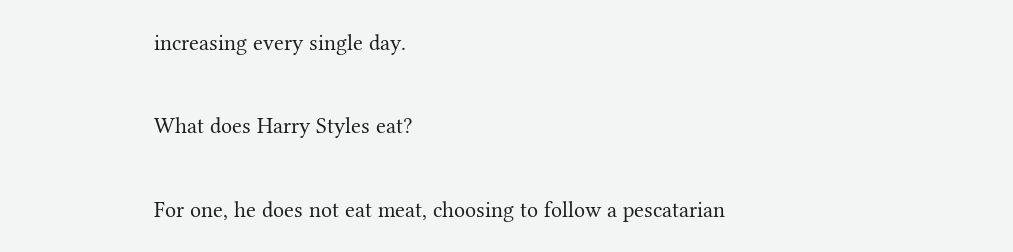increasing every single day.

What does Harry Styles eat?

For one, he does not eat meat, choosing to follow a pescatarian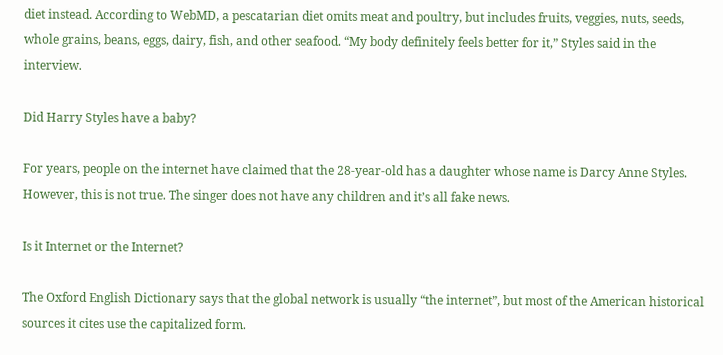diet instead. According to WebMD, a pescatarian diet omits meat and poultry, but includes fruits, veggies, nuts, seeds, whole grains, beans, eggs, dairy, fish, and other seafood. “My body definitely feels better for it,” Styles said in the interview.

Did Harry Styles have a baby?

For years, people on the internet have claimed that the 28-year-old has a daughter whose name is Darcy Anne Styles. However, this is not true. The singer does not have any children and it’s all fake news.

Is it Internet or the Internet?

The Oxford English Dictionary says that the global network is usually “the internet”, but most of the American historical sources it cites use the capitalized form.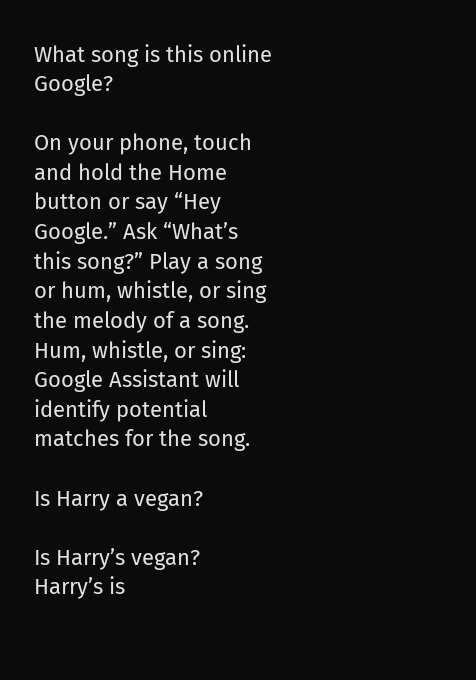What song is this online Google?

On your phone, touch and hold the Home button or say “Hey Google.” Ask “What’s this song?” Play a song or hum, whistle, or sing the melody of a song. Hum, whistle, or sing: Google Assistant will identify potential matches for the song.

Is Harry a vegan?

Is Harry’s vegan? Harry’s is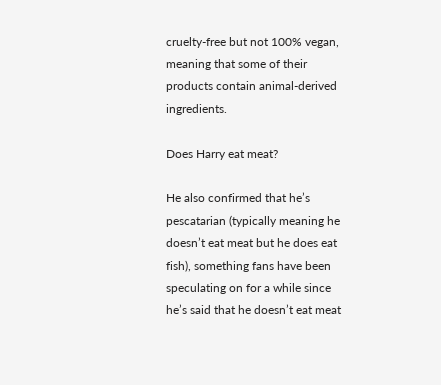cruelty-free but not 100% vegan, meaning that some of their products contain animal-derived ingredients.

Does Harry eat meat?

He also confirmed that he’s pescatarian (typically meaning he doesn’t eat meat but he does eat fish), something fans have been speculating on for a while since he’s said that he doesn’t eat meat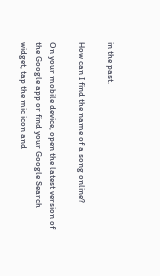in the past.

How can I find the name of a song online?

On your mobile device, open the latest version of the Google app or find your Google Search widget, tap the mic icon and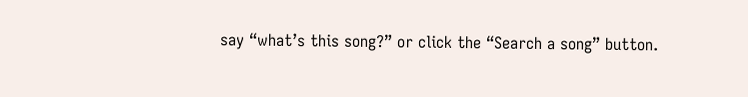say “what’s this song?” or click the “Search a song” button.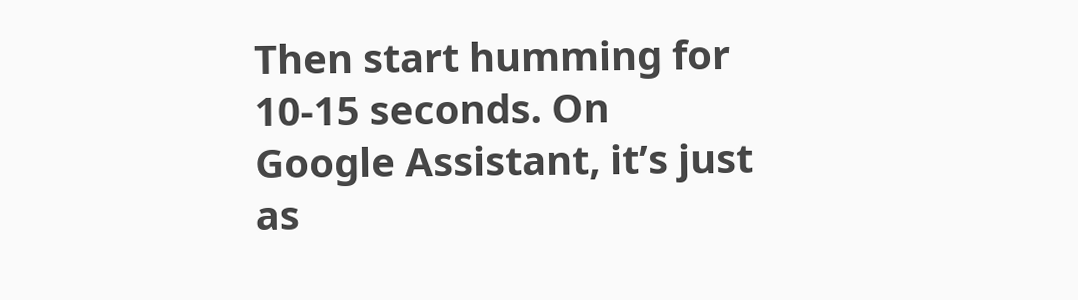Then start humming for 10-15 seconds. On Google Assistant, it’s just as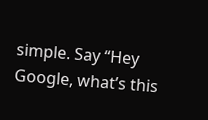simple. Say “Hey Google, what’s this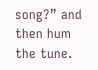song?” and then hum the tune.